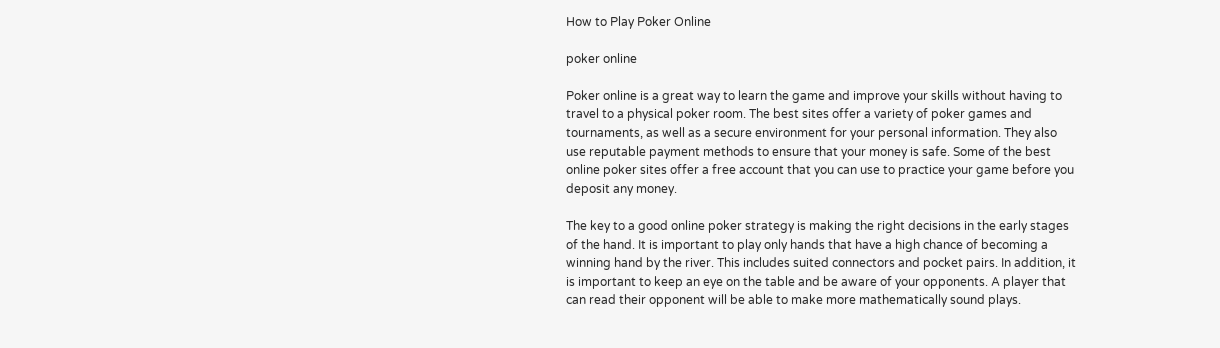How to Play Poker Online

poker online

Poker online is a great way to learn the game and improve your skills without having to travel to a physical poker room. The best sites offer a variety of poker games and tournaments, as well as a secure environment for your personal information. They also use reputable payment methods to ensure that your money is safe. Some of the best online poker sites offer a free account that you can use to practice your game before you deposit any money.

The key to a good online poker strategy is making the right decisions in the early stages of the hand. It is important to play only hands that have a high chance of becoming a winning hand by the river. This includes suited connectors and pocket pairs. In addition, it is important to keep an eye on the table and be aware of your opponents. A player that can read their opponent will be able to make more mathematically sound plays.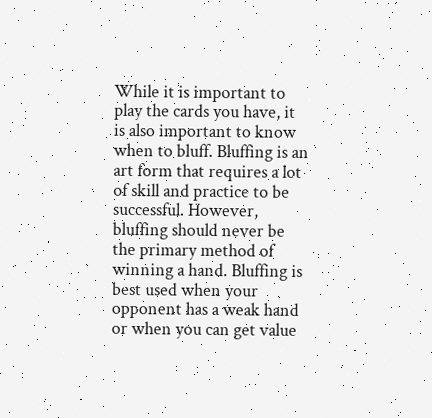While it is important to play the cards you have, it is also important to know when to bluff. Bluffing is an art form that requires a lot of skill and practice to be successful. However, bluffing should never be the primary method of winning a hand. Bluffing is best used when your opponent has a weak hand or when you can get value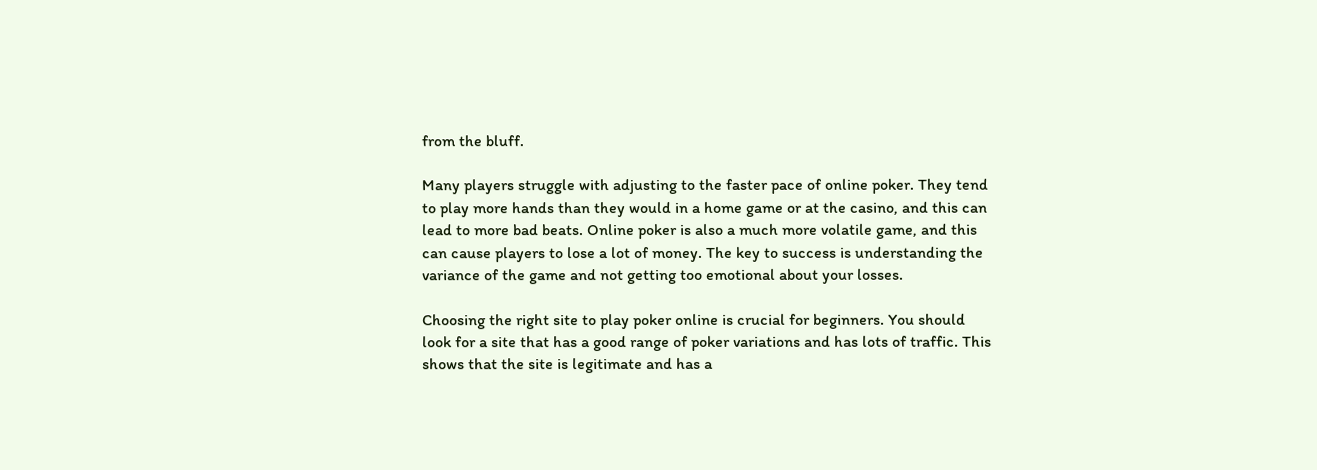from the bluff.

Many players struggle with adjusting to the faster pace of online poker. They tend to play more hands than they would in a home game or at the casino, and this can lead to more bad beats. Online poker is also a much more volatile game, and this can cause players to lose a lot of money. The key to success is understanding the variance of the game and not getting too emotional about your losses.

Choosing the right site to play poker online is crucial for beginners. You should look for a site that has a good range of poker variations and has lots of traffic. This shows that the site is legitimate and has a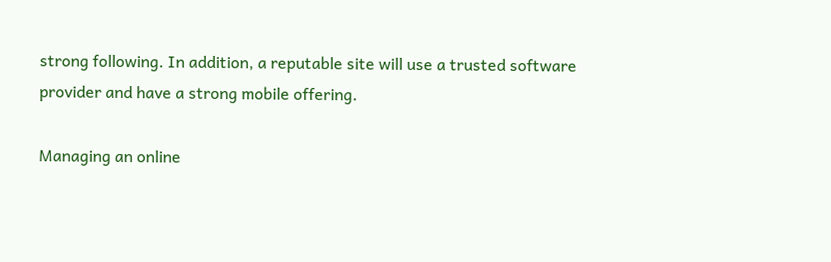strong following. In addition, a reputable site will use a trusted software provider and have a strong mobile offering.

Managing an online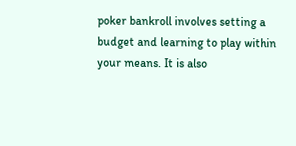poker bankroll involves setting a budget and learning to play within your means. It is also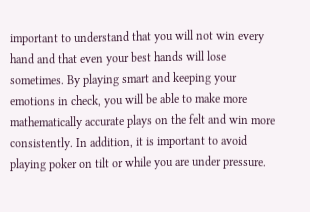important to understand that you will not win every hand and that even your best hands will lose sometimes. By playing smart and keeping your emotions in check, you will be able to make more mathematically accurate plays on the felt and win more consistently. In addition, it is important to avoid playing poker on tilt or while you are under pressure.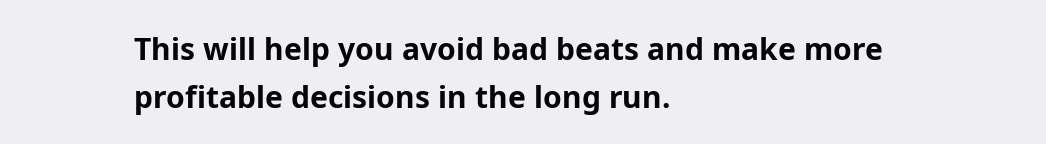This will help you avoid bad beats and make more profitable decisions in the long run.